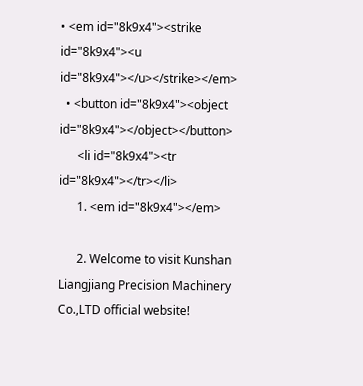• <em id="8k9x4"><strike id="8k9x4"><u id="8k9x4"></u></strike></em>
  • <button id="8k9x4"><object id="8k9x4"></object></button>
      <li id="8k9x4"><tr id="8k9x4"></tr></li>
      1. <em id="8k9x4"></em>

      2. Welcome to visit Kunshan Liangjiang Precision Machinery Co.,LTD official website!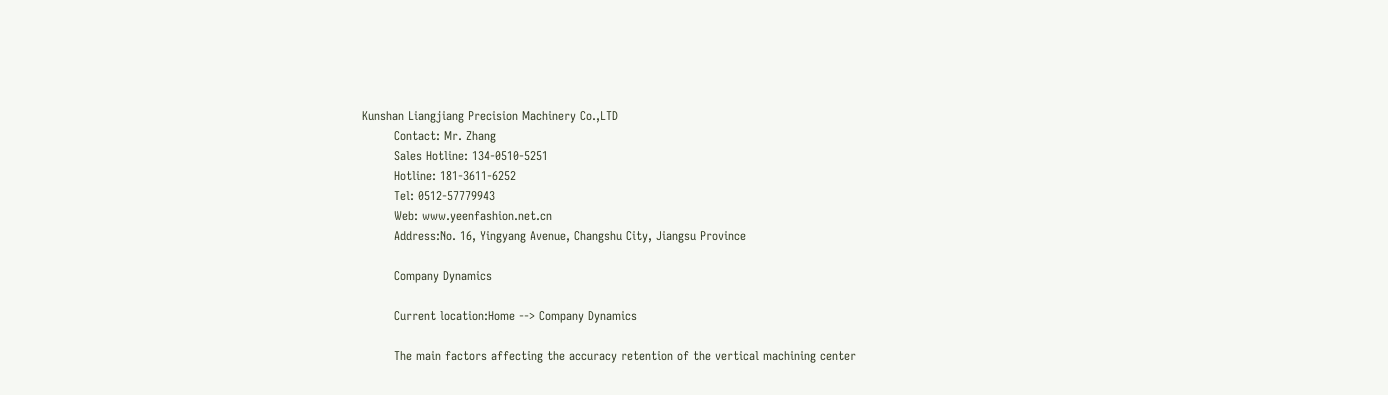Kunshan Liangjiang Precision Machinery Co.,LTD
        Contact: Mr. Zhang
        Sales Hotline: 134-0510-5251
        Hotline: 181-3611-6252
        Tel: 0512-57779943
        Web: www.yeenfashion.net.cn
        Address:No. 16, Yingyang Avenue, Changshu City, Jiangsu Province

        Company Dynamics

        Current location:Home --> Company Dynamics

        The main factors affecting the accuracy retention of the vertical machining center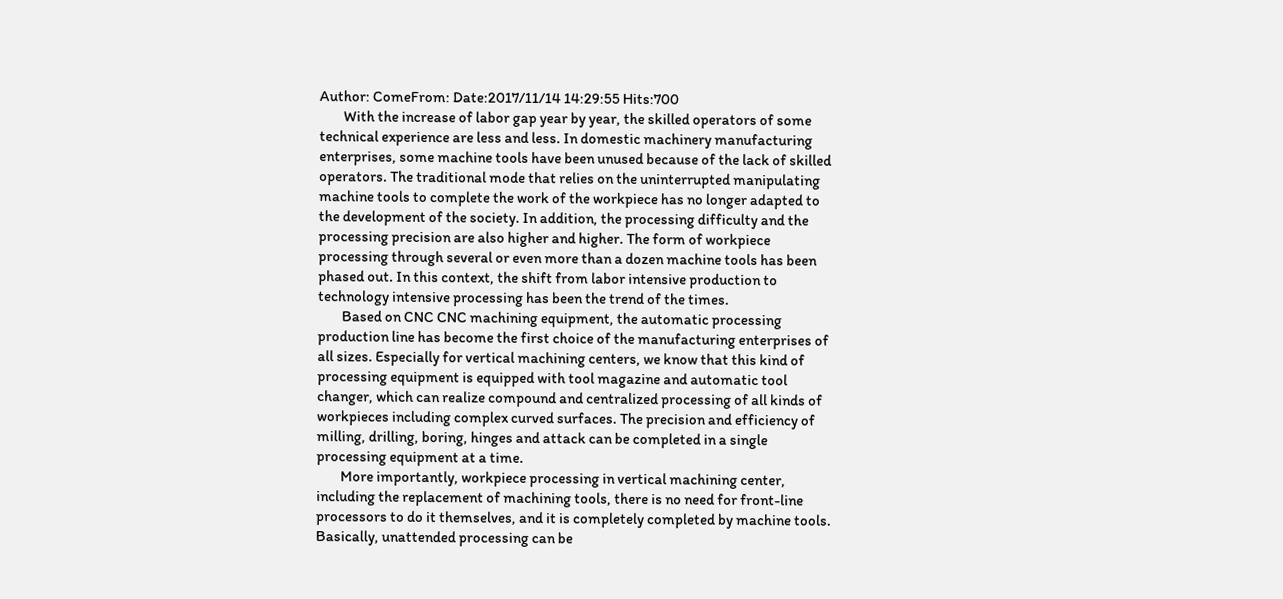Author: ComeFrom: Date:2017/11/14 14:29:55 Hits:700
        With the increase of labor gap year by year, the skilled operators of some technical experience are less and less. In domestic machinery manufacturing enterprises, some machine tools have been unused because of the lack of skilled operators. The traditional mode that relies on the uninterrupted manipulating machine tools to complete the work of the workpiece has no longer adapted to the development of the society. In addition, the processing difficulty and the processing precision are also higher and higher. The form of workpiece processing through several or even more than a dozen machine tools has been phased out. In this context, the shift from labor intensive production to technology intensive processing has been the trend of the times.
        Based on CNC CNC machining equipment, the automatic processing production line has become the first choice of the manufacturing enterprises of all sizes. Especially for vertical machining centers, we know that this kind of processing equipment is equipped with tool magazine and automatic tool changer, which can realize compound and centralized processing of all kinds of workpieces including complex curved surfaces. The precision and efficiency of milling, drilling, boring, hinges and attack can be completed in a single processing equipment at a time.
        More importantly, workpiece processing in vertical machining center, including the replacement of machining tools, there is no need for front-line processors to do it themselves, and it is completely completed by machine tools. Basically, unattended processing can be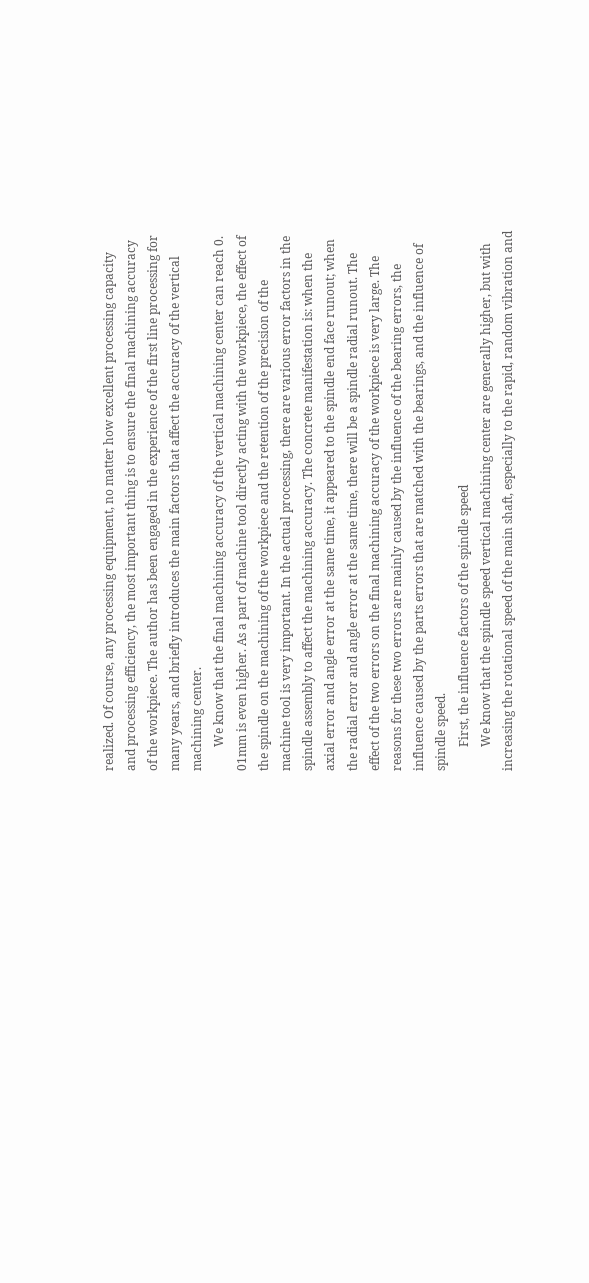realized. Of course, any processing equipment, no matter how excellent processing capacity and processing efficiency, the most important thing is to ensure the final machining accuracy of the workpiece. The author has been engaged in the experience of the first line processing for many years, and briefly introduces the main factors that affect the accuracy of the vertical machining center.
        We know that the final machining accuracy of the vertical machining center can reach 0. 01mm is even higher. As a part of machine tool directly acting with the workpiece, the effect of the spindle on the machining of the workpiece and the retention of the precision of the machine tool is very important. In the actual processing, there are various error factors in the spindle assembly to affect the machining accuracy. The concrete manifestation is: when the axial error and angle error at the same time, it appeared to the spindle end face runout; when the radial error and angle error at the same time, there will be a spindle radial runout. The effect of the two errors on the final machining accuracy of the workpiece is very large. The reasons for these two errors are mainly caused by the influence of the bearing errors, the influence caused by the parts errors that are matched with the bearings, and the influence of spindle speed.
        First, the influence factors of the spindle speed
        We know that the spindle speed vertical machining center are generally higher, but with increasing the rotational speed of the main shaft, especially to the rapid, random vibration and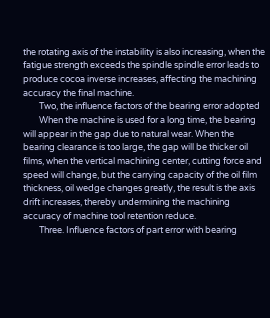the rotating axis of the instability is also increasing, when the fatigue strength exceeds the spindle spindle error leads to produce cocoa inverse increases, affecting the machining accuracy the final machine.
        Two, the influence factors of the bearing error adopted
        When the machine is used for a long time, the bearing will appear in the gap due to natural wear. When the bearing clearance is too large, the gap will be thicker oil films, when the vertical machining center, cutting force and speed will change, but the carrying capacity of the oil film thickness, oil wedge changes greatly, the result is the axis drift increases, thereby undermining the machining accuracy of machine tool retention reduce.
        Three. Influence factors of part error with bearing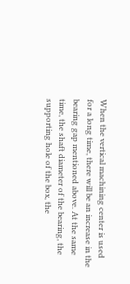When the vertical machining center is used for a long time, there will be an increase in the bearing gap mentioned above. At the same time, the shaft diameter of the bearing, the supporting hole of the box, the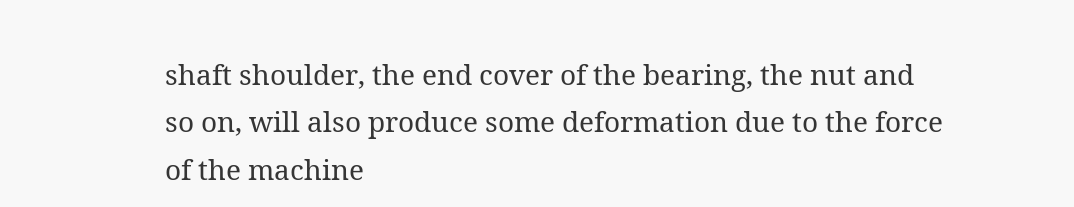shaft shoulder, the end cover of the bearing, the nut and so on, will also produce some deformation due to the force of the machine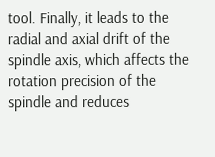tool. Finally, it leads to the radial and axial drift of the spindle axis, which affects the rotation precision of the spindle and reduces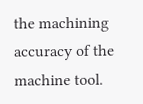the machining accuracy of the machine tool.